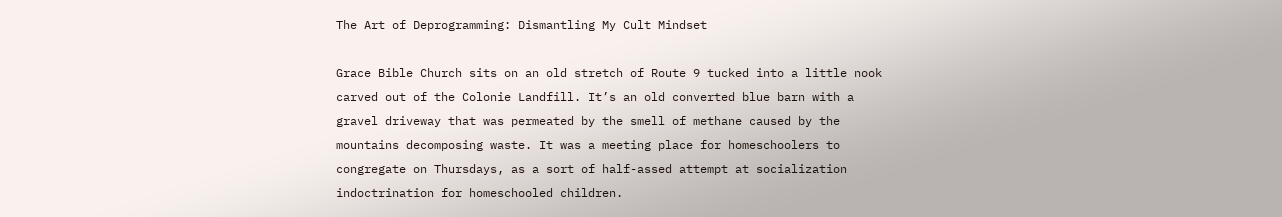The Art of Deprogramming: Dismantling My Cult Mindset

Grace Bible Church sits on an old stretch of Route 9 tucked into a little nook carved out of the Colonie Landfill. It’s an old converted blue barn with a gravel driveway that was permeated by the smell of methane caused by the mountains decomposing waste. It was a meeting place for homeschoolers to congregate on Thursdays, as a sort of half-assed attempt at socialization indoctrination for homeschooled children.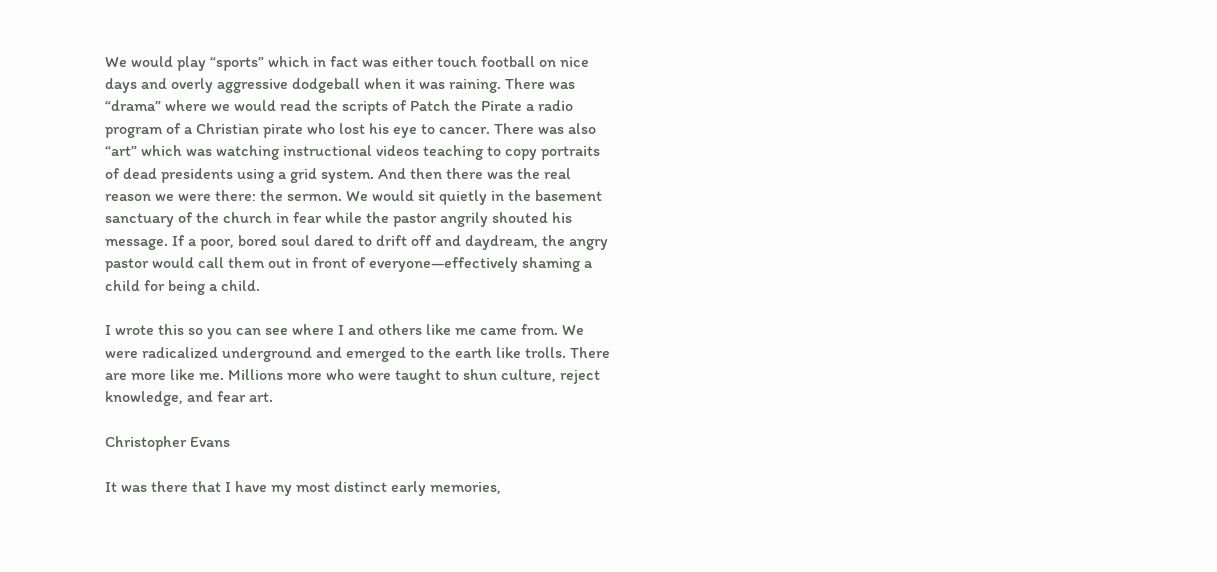We would play “sports” which in fact was either touch football on nice days and overly aggressive dodgeball when it was raining. There was “drama” where we would read the scripts of Patch the Pirate a radio program of a Christian pirate who lost his eye to cancer. There was also “art” which was watching instructional videos teaching to copy portraits of dead presidents using a grid system. And then there was the real reason we were there: the sermon. We would sit quietly in the basement sanctuary of the church in fear while the pastor angrily shouted his message. If a poor, bored soul dared to drift off and daydream, the angry pastor would call them out in front of everyone—effectively shaming a child for being a child.

I wrote this so you can see where I and others like me came from. We were radicalized underground and emerged to the earth like trolls. There are more like me. Millions more who were taught to shun culture, reject knowledge, and fear art.

Christopher Evans

It was there that I have my most distinct early memories,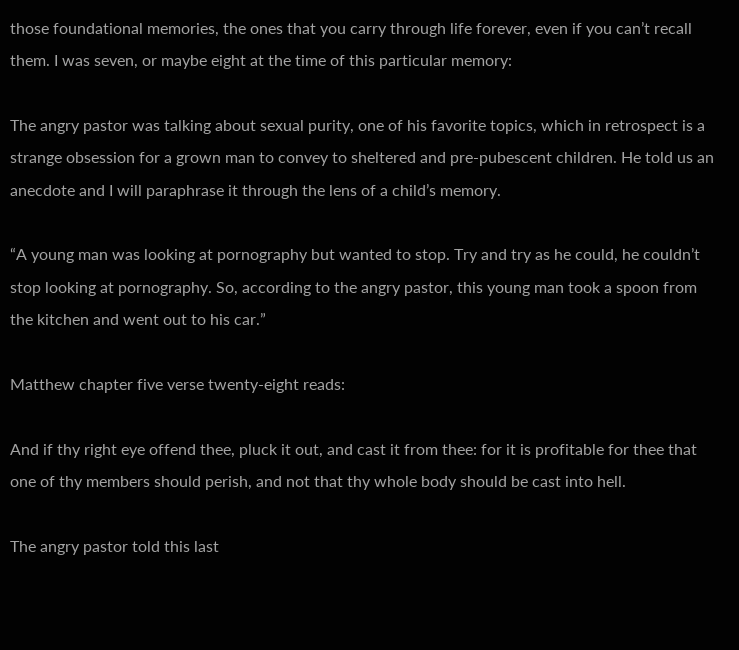those foundational memories, the ones that you carry through life forever, even if you can’t recall them. I was seven, or maybe eight at the time of this particular memory:

The angry pastor was talking about sexual purity, one of his favorite topics, which in retrospect is a strange obsession for a grown man to convey to sheltered and pre-pubescent children. He told us an anecdote and I will paraphrase it through the lens of a child’s memory.

“A young man was looking at pornography but wanted to stop. Try and try as he could, he couldn’t stop looking at pornography. So, according to the angry pastor, this young man took a spoon from the kitchen and went out to his car.”

Matthew chapter five verse twenty-eight reads:

And if thy right eye offend thee, pluck it out, and cast it from thee: for it is profitable for thee that one of thy members should perish, and not that thy whole body should be cast into hell.

The angry pastor told this last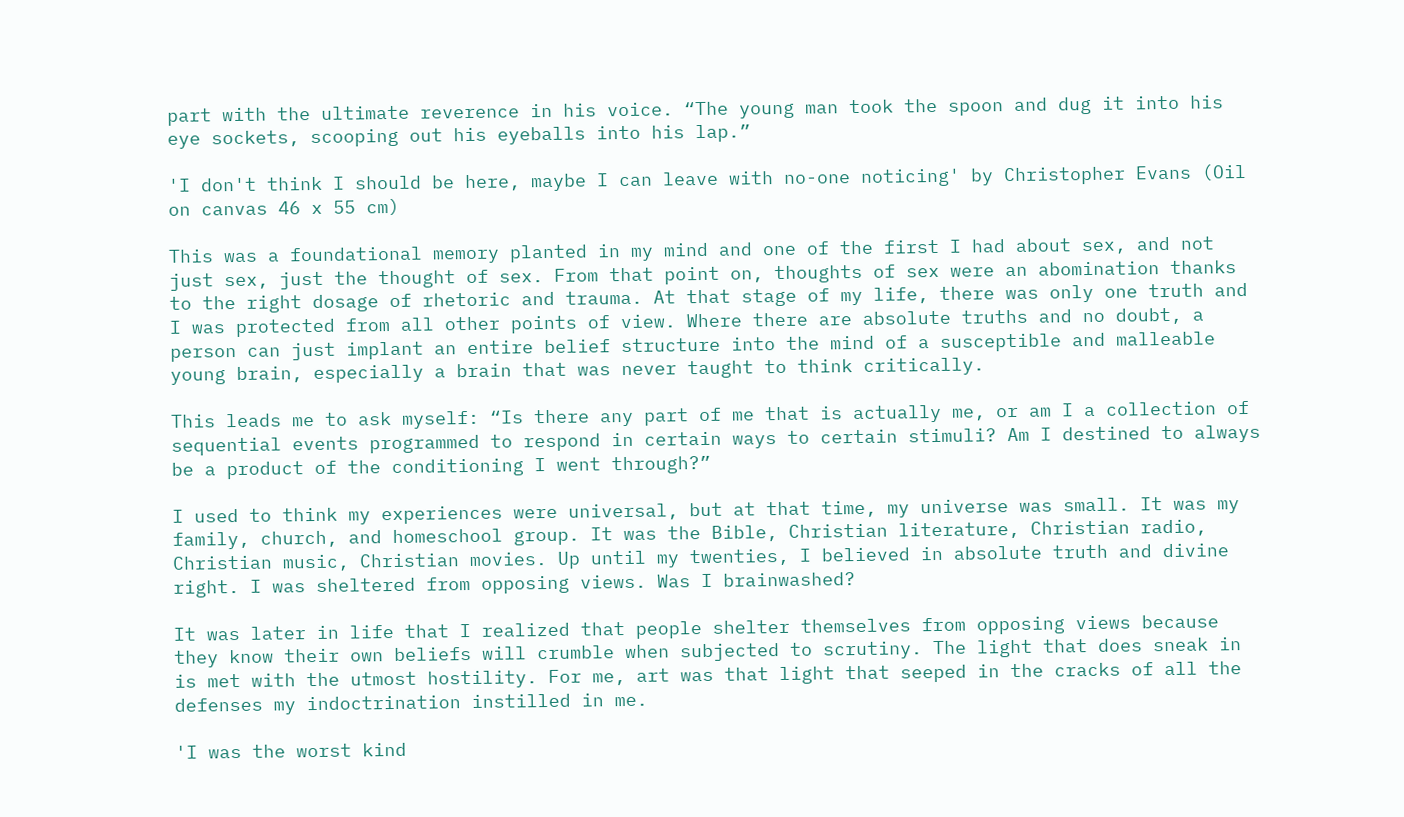part with the ultimate reverence in his voice. “The young man took the spoon and dug it into his eye sockets, scooping out his eyeballs into his lap.”

'I don't think I should be here, maybe I can leave with no-one noticing' by Christopher Evans (Oil on canvas 46 x 55 cm)

This was a foundational memory planted in my mind and one of the first I had about sex, and not just sex, just the thought of sex. From that point on, thoughts of sex were an abomination thanks to the right dosage of rhetoric and trauma. At that stage of my life, there was only one truth and I was protected from all other points of view. Where there are absolute truths and no doubt, a person can just implant an entire belief structure into the mind of a susceptible and malleable young brain, especially a brain that was never taught to think critically.

This leads me to ask myself: “Is there any part of me that is actually me, or am I a collection of sequential events programmed to respond in certain ways to certain stimuli? Am I destined to always be a product of the conditioning I went through?”

I used to think my experiences were universal, but at that time, my universe was small. It was my family, church, and homeschool group. It was the Bible, Christian literature, Christian radio, Christian music, Christian movies. Up until my twenties, I believed in absolute truth and divine right. I was sheltered from opposing views. Was I brainwashed?

It was later in life that I realized that people shelter themselves from opposing views because they know their own beliefs will crumble when subjected to scrutiny. The light that does sneak in is met with the utmost hostility. For me, art was that light that seeped in the cracks of all the defenses my indoctrination instilled in me.

'I was the worst kind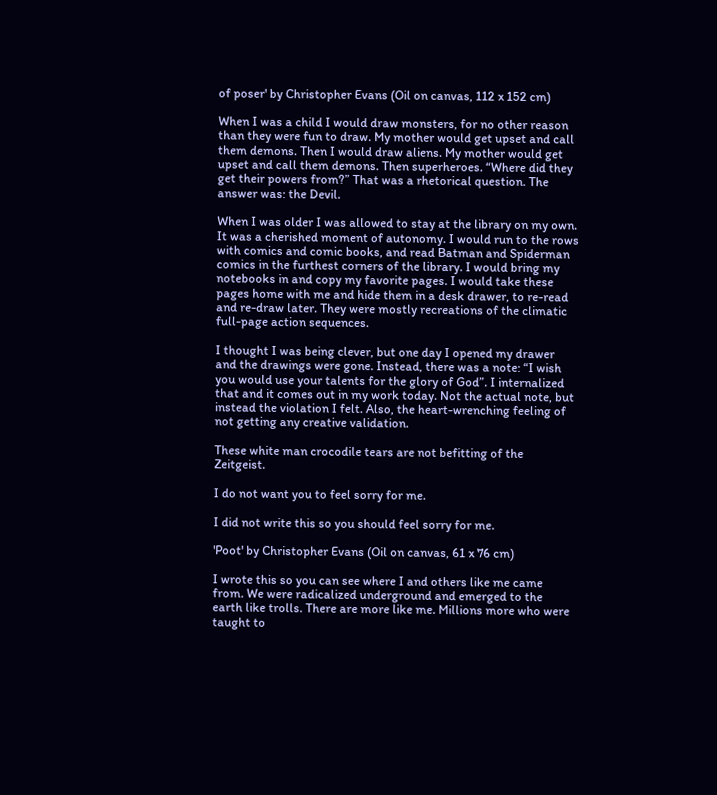of poser' by Christopher Evans (Oil on canvas, 112 x 152 cm)

When I was a child I would draw monsters, for no other reason than they were fun to draw. My mother would get upset and call them demons. Then I would draw aliens. My mother would get upset and call them demons. Then superheroes. “Where did they get their powers from?” That was a rhetorical question. The answer was: the Devil.

When I was older I was allowed to stay at the library on my own. It was a cherished moment of autonomy. I would run to the rows with comics and comic books, and read Batman and Spiderman comics in the furthest corners of the library. I would bring my notebooks in and copy my favorite pages. I would take these pages home with me and hide them in a desk drawer, to re-read and re-draw later. They were mostly recreations of the climatic full-page action sequences.

I thought I was being clever, but one day I opened my drawer and the drawings were gone. Instead, there was a note: “I wish you would use your talents for the glory of God”. I internalized that and it comes out in my work today. Not the actual note, but instead the violation I felt. Also, the heart-wrenching feeling of not getting any creative validation.

These white man crocodile tears are not befitting of the Zeitgeist.

I do not want you to feel sorry for me.

I did not write this so you should feel sorry for me.

'Poot' by Christopher Evans (Oil on canvas, 61 x 76 cm)

I wrote this so you can see where I and others like me came from. We were radicalized underground and emerged to the earth like trolls. There are more like me. Millions more who were taught to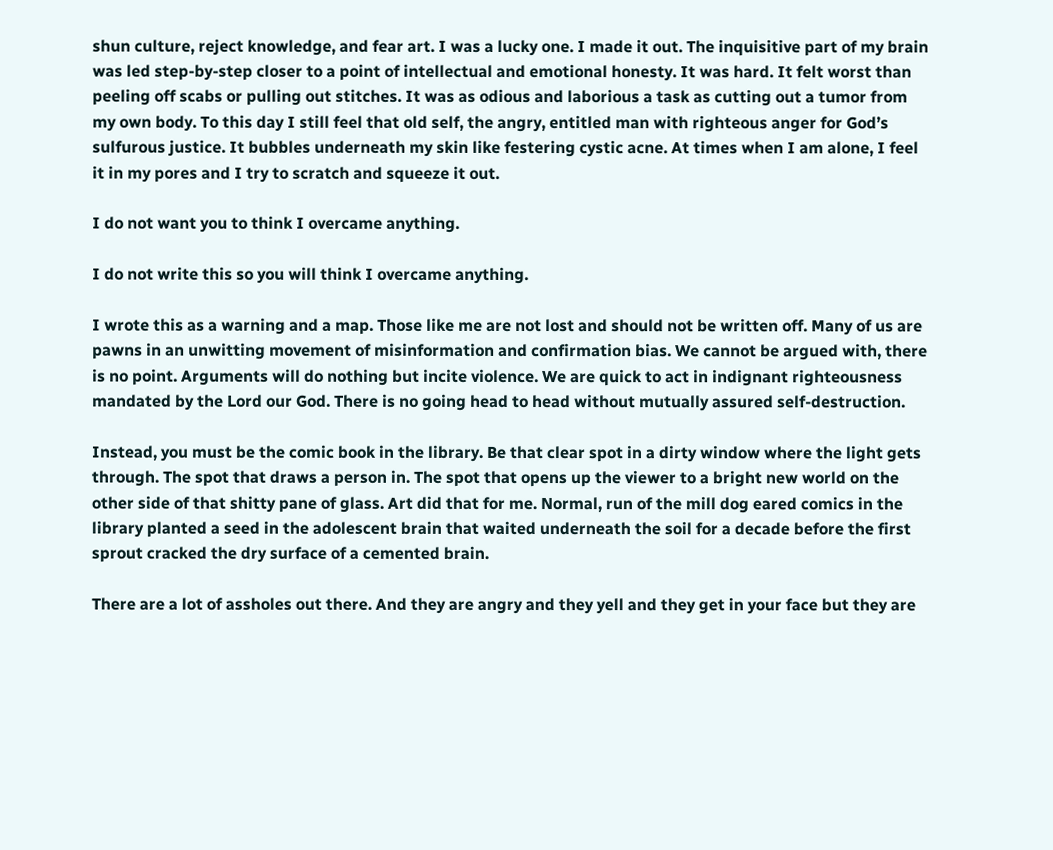shun culture, reject knowledge, and fear art. I was a lucky one. I made it out. The inquisitive part of my brain was led step-by-step closer to a point of intellectual and emotional honesty. It was hard. It felt worst than peeling off scabs or pulling out stitches. It was as odious and laborious a task as cutting out a tumor from my own body. To this day I still feel that old self, the angry, entitled man with righteous anger for God’s sulfurous justice. It bubbles underneath my skin like festering cystic acne. At times when I am alone, I feel it in my pores and I try to scratch and squeeze it out.

I do not want you to think I overcame anything.

I do not write this so you will think I overcame anything.

I wrote this as a warning and a map. Those like me are not lost and should not be written off. Many of us are pawns in an unwitting movement of misinformation and confirmation bias. We cannot be argued with, there is no point. Arguments will do nothing but incite violence. We are quick to act in indignant righteousness mandated by the Lord our God. There is no going head to head without mutually assured self-destruction.

Instead, you must be the comic book in the library. Be that clear spot in a dirty window where the light gets through. The spot that draws a person in. The spot that opens up the viewer to a bright new world on the other side of that shitty pane of glass. Art did that for me. Normal, run of the mill dog eared comics in the library planted a seed in the adolescent brain that waited underneath the soil for a decade before the first sprout cracked the dry surface of a cemented brain.

There are a lot of assholes out there. And they are angry and they yell and they get in your face but they are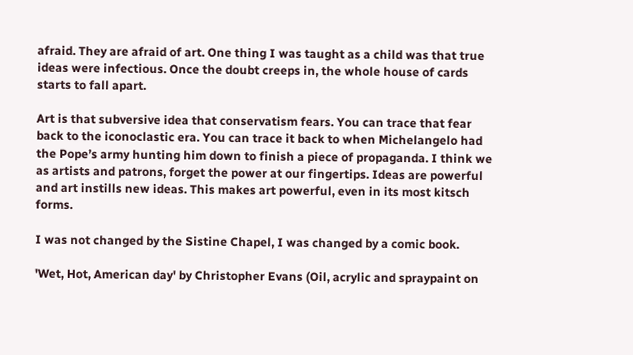afraid. They are afraid of art. One thing I was taught as a child was that true ideas were infectious. Once the doubt creeps in, the whole house of cards starts to fall apart.

Art is that subversive idea that conservatism fears. You can trace that fear back to the iconoclastic era. You can trace it back to when Michelangelo had the Pope’s army hunting him down to finish a piece of propaganda. I think we as artists and patrons, forget the power at our fingertips. Ideas are powerful and art instills new ideas. This makes art powerful, even in its most kitsch forms.

I was not changed by the Sistine Chapel, I was changed by a comic book.

'Wet, Hot, American day' by Christopher Evans (Oil, acrylic and spraypaint on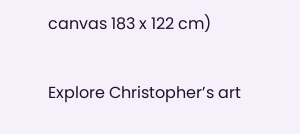canvas 183 x 122 cm)

Explore Christopher’s art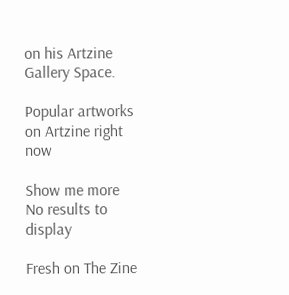on his Artzine Gallery Space.

Popular artworks on Artzine right now

Show me more
No results to display

Fresh on The Zine